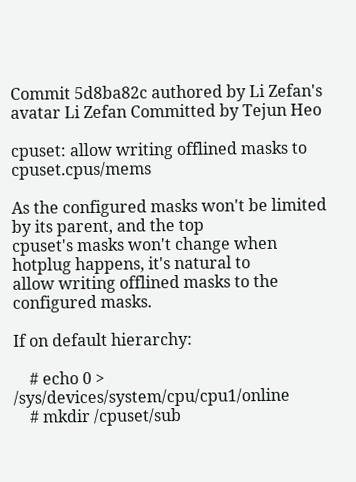Commit 5d8ba82c authored by Li Zefan's avatar Li Zefan Committed by Tejun Heo

cpuset: allow writing offlined masks to cpuset.cpus/mems

As the configured masks won't be limited by its parent, and the top
cpuset's masks won't change when hotplug happens, it's natural to
allow writing offlined masks to the configured masks.

If on default hierarchy:

    # echo 0 > /sys/devices/system/cpu/cpu1/online
    # mkdir /cpuset/sub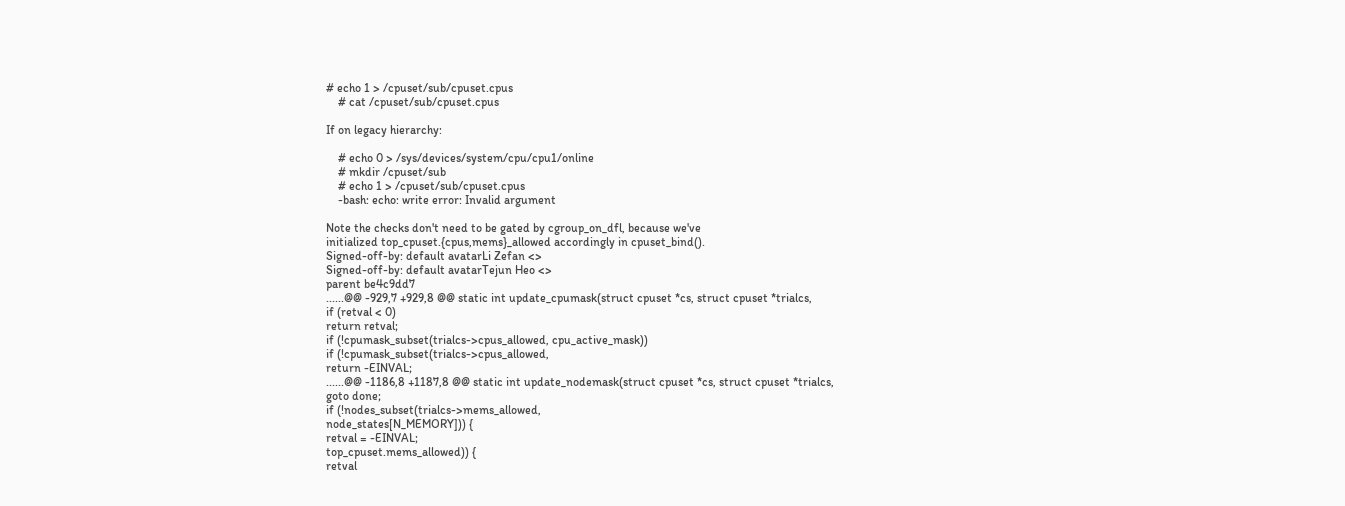# echo 1 > /cpuset/sub/cpuset.cpus
    # cat /cpuset/sub/cpuset.cpus

If on legacy hierarchy:

    # echo 0 > /sys/devices/system/cpu/cpu1/online
    # mkdir /cpuset/sub
    # echo 1 > /cpuset/sub/cpuset.cpus
    -bash: echo: write error: Invalid argument

Note the checks don't need to be gated by cgroup_on_dfl, because we've
initialized top_cpuset.{cpus,mems}_allowed accordingly in cpuset_bind().
Signed-off-by: default avatarLi Zefan <>
Signed-off-by: default avatarTejun Heo <>
parent be4c9dd7
......@@ -929,7 +929,8 @@ static int update_cpumask(struct cpuset *cs, struct cpuset *trialcs,
if (retval < 0)
return retval;
if (!cpumask_subset(trialcs->cpus_allowed, cpu_active_mask))
if (!cpumask_subset(trialcs->cpus_allowed,
return -EINVAL;
......@@ -1186,8 +1187,8 @@ static int update_nodemask(struct cpuset *cs, struct cpuset *trialcs,
goto done;
if (!nodes_subset(trialcs->mems_allowed,
node_states[N_MEMORY])) {
retval = -EINVAL;
top_cpuset.mems_allowed)) {
retval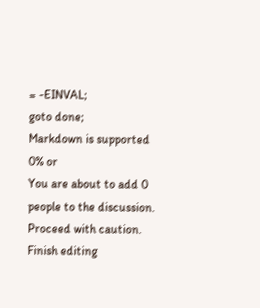= -EINVAL;
goto done;
Markdown is supported
0% or
You are about to add 0 people to the discussion. Proceed with caution.
Finish editing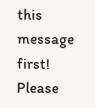this message first!
Please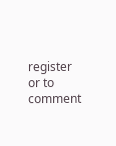register or to comment